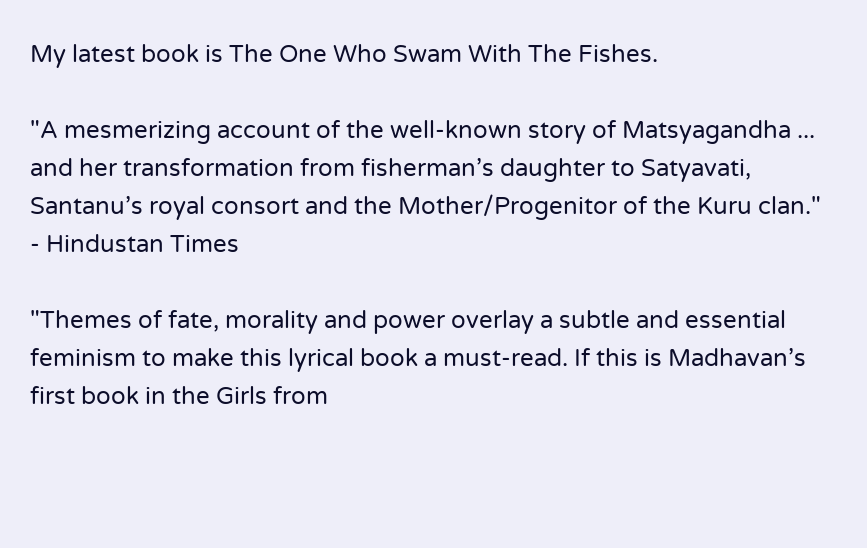My latest book is The One Who Swam With The Fishes.

"A mesmerizing account of the well-known story of Matsyagandha ... and her transformation from fisherman’s daughter to Satyavati, Santanu’s royal consort and the Mother/Progenitor of the Kuru clan." - Hindustan Times

"Themes of fate, morality and power overlay a subtle and essential feminism to make this lyrical book a must-read. If this is Madhavan’s first book in the Girls from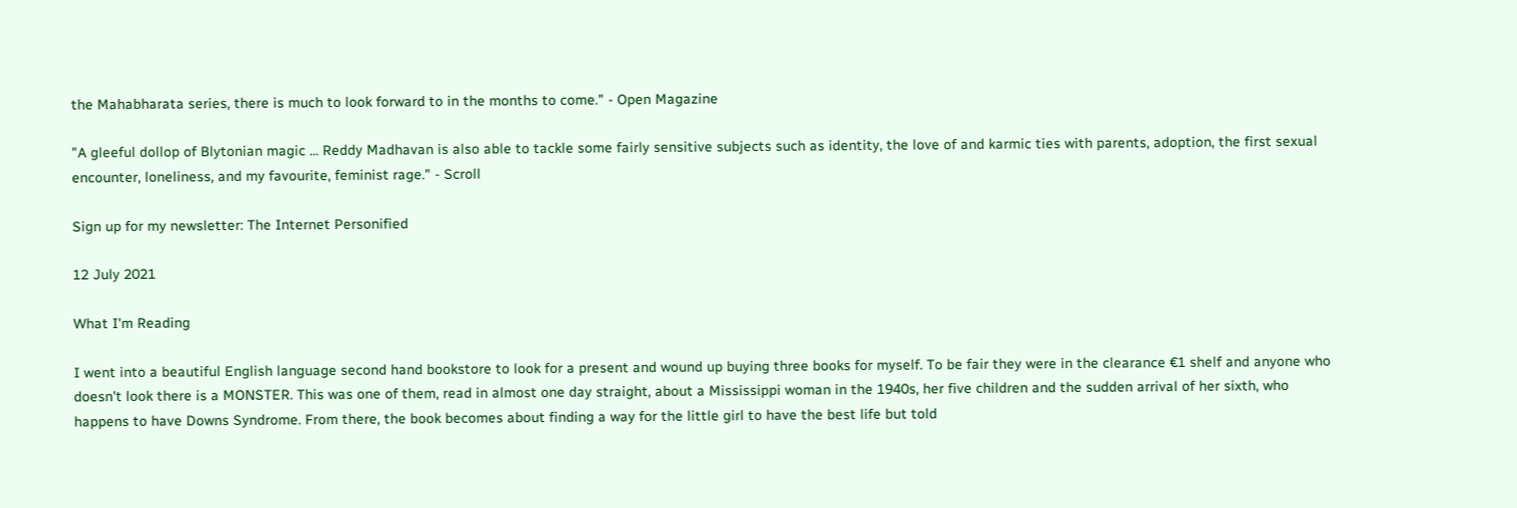the Mahabharata series, there is much to look forward to in the months to come." - Open Magazine

"A gleeful dollop of Blytonian magic ... Reddy Madhavan is also able to tackle some fairly sensitive subjects such as identity, the love of and karmic ties with parents, adoption, the first sexual encounter, loneliness, and my favourite, feminist rage." - Scroll

Sign up for my newsletter: The Internet Personified

12 July 2021

What I'm Reading

I went into a beautiful English language second hand bookstore to look for a present and wound up buying three books for myself. To be fair they were in the clearance €1 shelf and anyone who doesn't look there is a MONSTER. This was one of them, read in almost one day straight, about a Mississippi woman in the 1940s, her five children and the sudden arrival of her sixth, who happens to have Downs Syndrome. From there, the book becomes about finding a way for the little girl to have the best life but told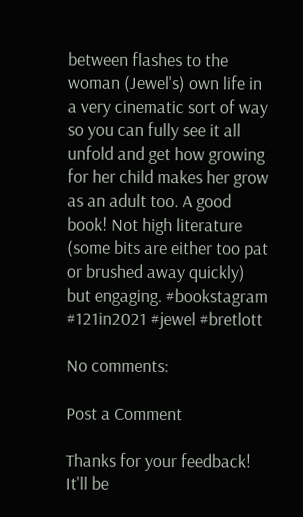between flashes to the woman (Jewel's) own life in a very cinematic sort of way so you can fully see it all unfold and get how growing for her child makes her grow as an adult too. A good book! Not high literature (some bits are either too pat or brushed away quickly) but engaging. #bookstagram #121in2021 #jewel #bretlott

No comments:

Post a Comment

Thanks for your feedback! It'll be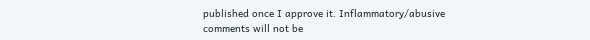published once I approve it. Inflammatory/abusive comments will not be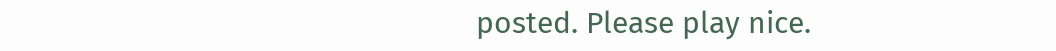posted. Please play nice.